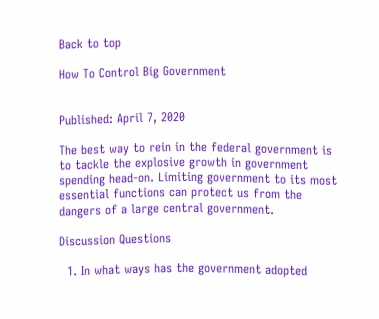Back to top

How To Control Big Government


Published: April 7, 2020

The best way to rein in the federal government is to tackle the explosive growth in government spending head-on. Limiting government to its most essential functions can protect us from the dangers of a large central government.

Discussion Questions

  1. In what ways has the government adopted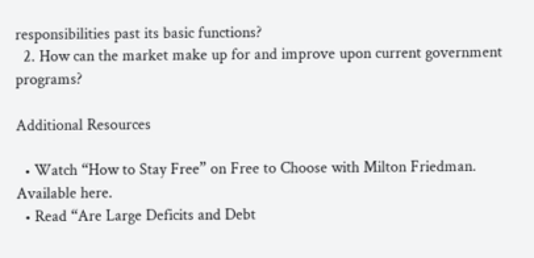responsibilities past its basic functions?
  2. How can the market make up for and improve upon current government programs?

Additional Resources

  • Watch “How to Stay Free” on Free to Choose with Milton Friedman. Available here.
  • Read “Are Large Deficits and Debt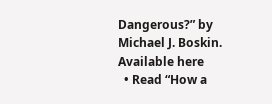Dangerous?” by Michael J. Boskin. Available here
  • Read “How a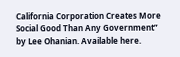California Corporation Creates More Social Good Than Any Government” by Lee Ohanian. Available here.